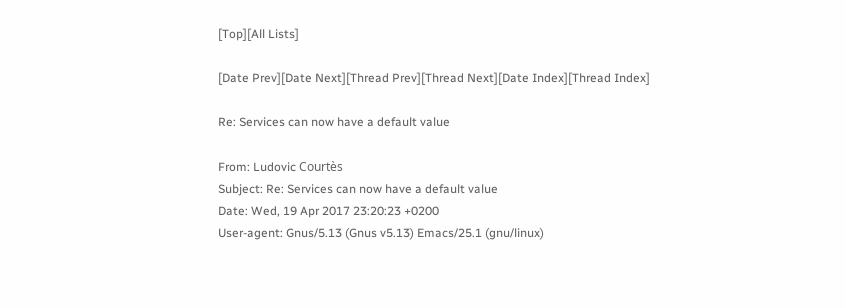[Top][All Lists]

[Date Prev][Date Next][Thread Prev][Thread Next][Date Index][Thread Index]

Re: Services can now have a default value

From: Ludovic Courtès
Subject: Re: Services can now have a default value
Date: Wed, 19 Apr 2017 23:20:23 +0200
User-agent: Gnus/5.13 (Gnus v5.13) Emacs/25.1 (gnu/linux)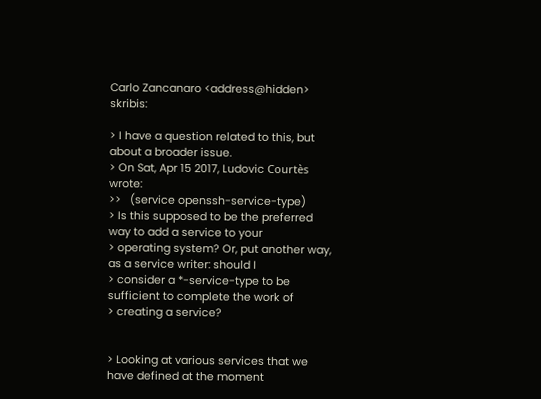Carlo Zancanaro <address@hidden> skribis:

> I have a question related to this, but about a broader issue.
> On Sat, Apr 15 2017, Ludovic Courtès wrote:
>>   (service openssh-service-type)
> Is this supposed to be the preferred way to add a service to your
> operating system? Or, put another way, as a service writer: should I
> consider a *-service-type to be sufficient to complete the work of
> creating a service?


> Looking at various services that we have defined at the moment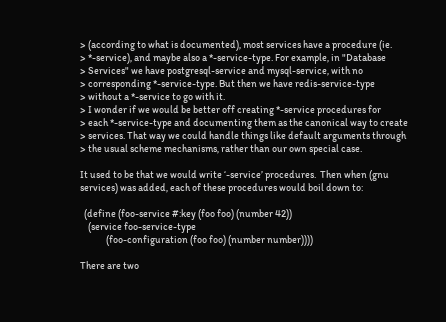> (according to what is documented), most services have a procedure (ie.
> *-service), and maybe also a *-service-type. For example, in "Database
> Services" we have postgresql-service and mysql-service, with no
> corresponding *-service-type. But then we have redis-service-type
> without a *-service to go with it.
> I wonder if we would be better off creating *-service procedures for
> each *-service-type and documenting them as the canonical way to create
> services. That way we could handle things like default arguments through
> the usual scheme mechanisms, rather than our own special case.

It used to be that we would write ‘-service’ procedures.  Then when (gnu
services) was added, each of these procedures would boil down to:

  (define (foo-service #:key (foo foo) (number 42))
    (service foo-service-type
             (foo-configuration (foo foo) (number number))))

There are two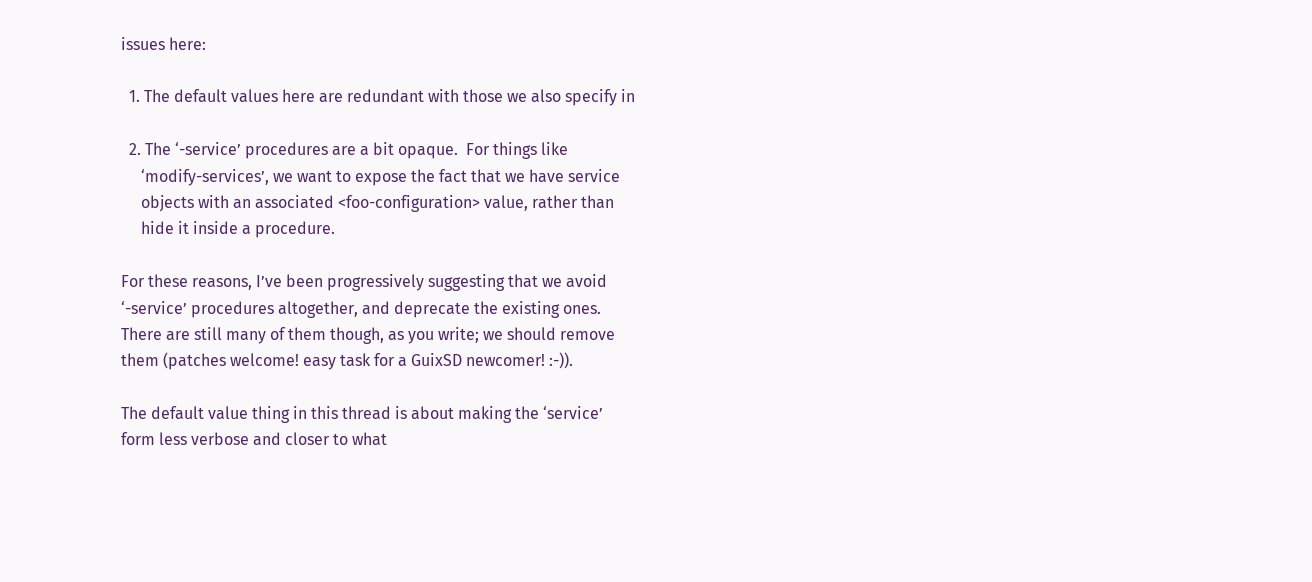issues here:

  1. The default values here are redundant with those we also specify in

  2. The ‘-service’ procedures are a bit opaque.  For things like
     ‘modify-services’, we want to expose the fact that we have service
     objects with an associated <foo-configuration> value, rather than
     hide it inside a procedure.

For these reasons, I’ve been progressively suggesting that we avoid
‘-service’ procedures altogether, and deprecate the existing ones.
There are still many of them though, as you write; we should remove
them (patches welcome! easy task for a GuixSD newcomer! :-)).

The default value thing in this thread is about making the ‘service’
form less verbose and closer to what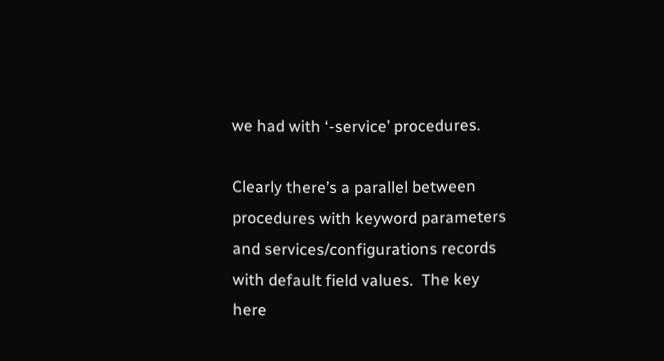we had with ‘-service’ procedures.

Clearly there’s a parallel between procedures with keyword parameters
and services/configurations records with default field values.  The key
here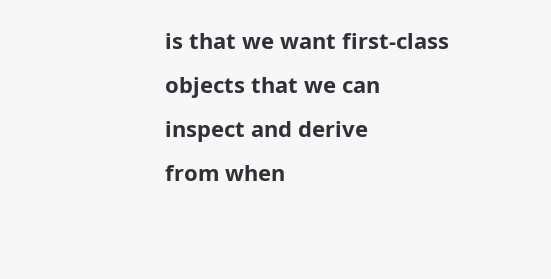is that we want first-class objects that we can inspect and derive
from when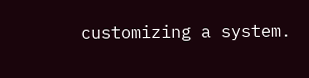customizing a system.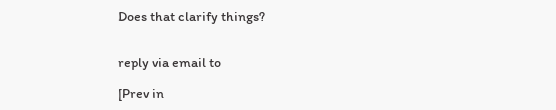Does that clarify things?


reply via email to

[Prev in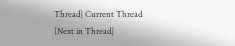Thread] Current Thread [Next in Thread]